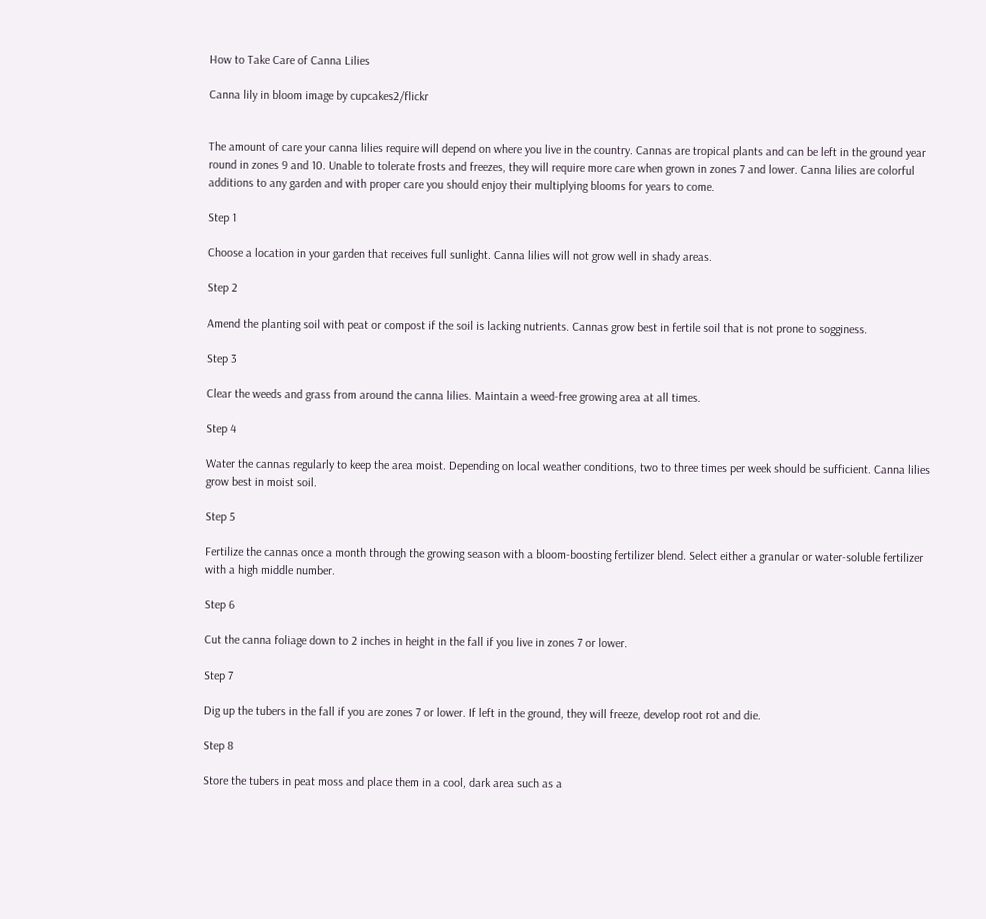How to Take Care of Canna Lilies

Canna lily in bloom image by cupcakes2/flickr


The amount of care your canna lilies require will depend on where you live in the country. Cannas are tropical plants and can be left in the ground year round in zones 9 and 10. Unable to tolerate frosts and freezes, they will require more care when grown in zones 7 and lower. Canna lilies are colorful additions to any garden and with proper care you should enjoy their multiplying blooms for years to come.

Step 1

Choose a location in your garden that receives full sunlight. Canna lilies will not grow well in shady areas.

Step 2

Amend the planting soil with peat or compost if the soil is lacking nutrients. Cannas grow best in fertile soil that is not prone to sogginess.

Step 3

Clear the weeds and grass from around the canna lilies. Maintain a weed-free growing area at all times.

Step 4

Water the cannas regularly to keep the area moist. Depending on local weather conditions, two to three times per week should be sufficient. Canna lilies grow best in moist soil.

Step 5

Fertilize the cannas once a month through the growing season with a bloom-boosting fertilizer blend. Select either a granular or water-soluble fertilizer with a high middle number.

Step 6

Cut the canna foliage down to 2 inches in height in the fall if you live in zones 7 or lower.

Step 7

Dig up the tubers in the fall if you are zones 7 or lower. If left in the ground, they will freeze, develop root rot and die.

Step 8

Store the tubers in peat moss and place them in a cool, dark area such as a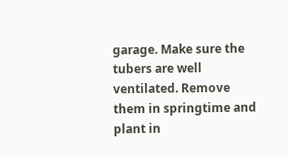garage. Make sure the tubers are well ventilated. Remove them in springtime and plant in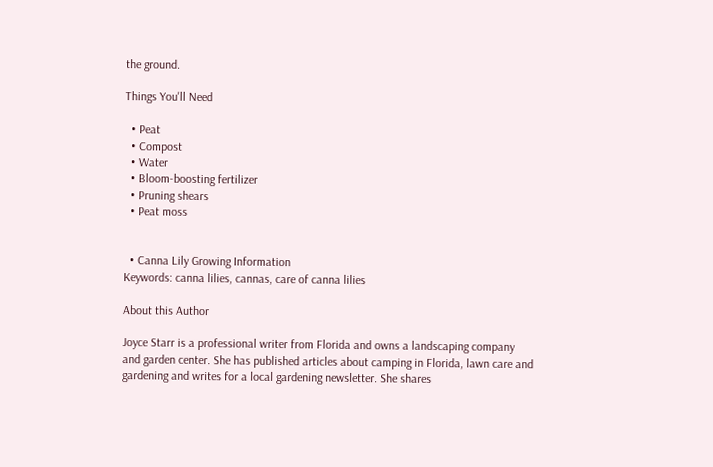the ground.

Things You'll Need

  • Peat
  • Compost
  • Water
  • Bloom-boosting fertilizer
  • Pruning shears
  • Peat moss


  • Canna Lily Growing Information
Keywords: canna lilies, cannas, care of canna lilies

About this Author

Joyce Starr is a professional writer from Florida and owns a landscaping company and garden center. She has published articles about camping in Florida, lawn care and gardening and writes for a local gardening newsletter. She shares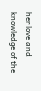her love and knowledge of the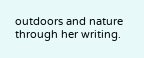outdoors and nature through her writing.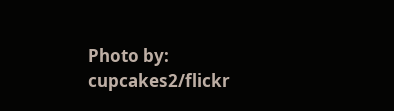Photo by: cupcakes2/flickr